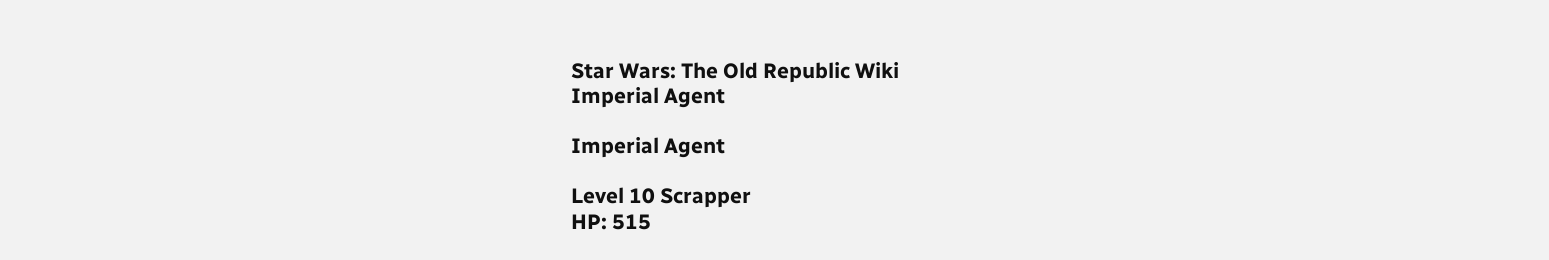Star Wars: The Old Republic Wiki
Imperial Agent

Imperial Agent

Level 10 Scrapper
HP: 515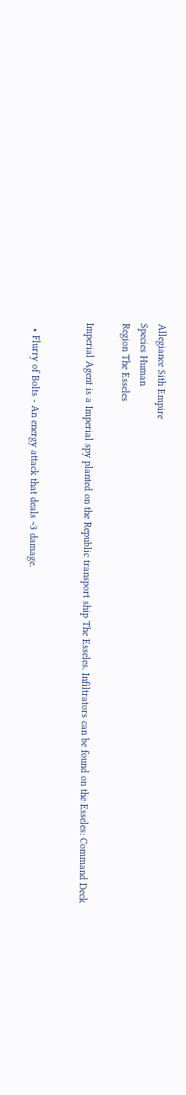Allegiance Sith Empire
Species Human
Region The Esseles

Imperial Agent is a Imperial spy planted on the Republic transport ship The Esseles. Infiltrators can be found on the Esseles: Command Deck


  • Flurry of Bolts - An energy attack that deals ~3 damage.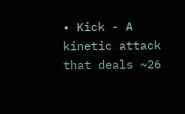• Kick - A kinetic attack that deals ~26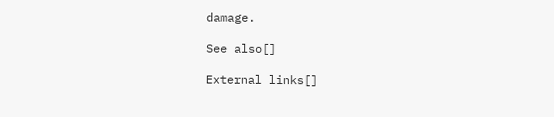damage.

See also[]

External links[]